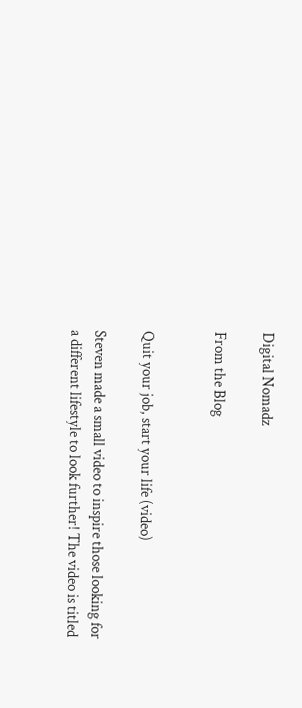Digital Nomadz

From the Blog


Quit your job, start your life (video)

Steven made a small video to inspire those looking for a different lifestyle to look further! The video is titled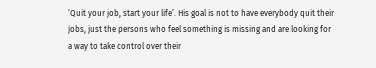‘Quit your job, start your life’. His goal is not to have everybody quit their jobs, just the persons who feel something is missing and are looking for a way to take control over their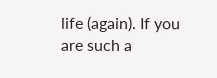life (again). If you are such a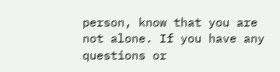person, know that you are not alone. If you have any questions or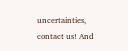uncertainties, contact us! And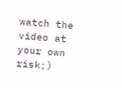watch the video at your own risk;)